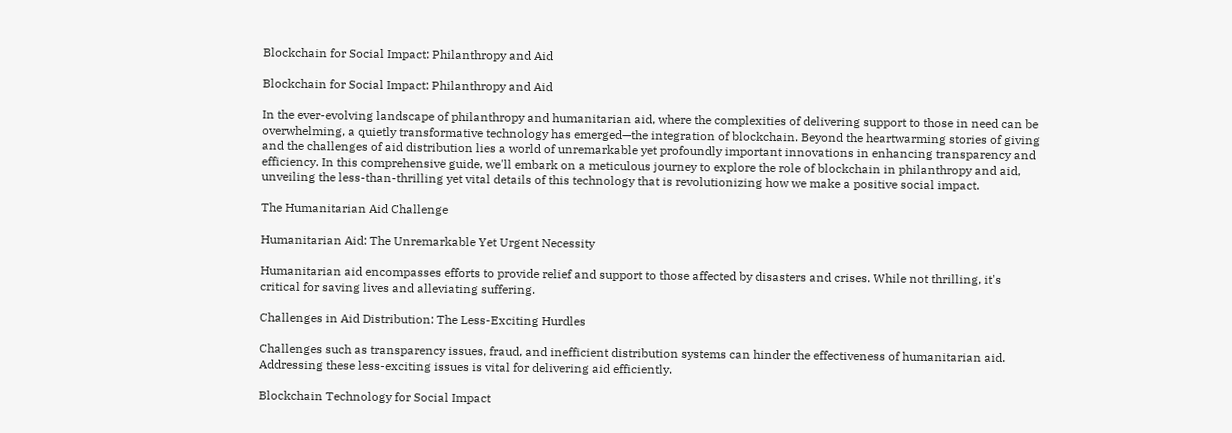Blockchain for Social Impact: Philanthropy and Aid

Blockchain for Social Impact: Philanthropy and Aid

In the ever-evolving landscape of philanthropy and humanitarian aid, where the complexities of delivering support to those in need can be overwhelming, a quietly transformative technology has emerged—the integration of blockchain. Beyond the heartwarming stories of giving and the challenges of aid distribution lies a world of unremarkable yet profoundly important innovations in enhancing transparency and efficiency. In this comprehensive guide, we'll embark on a meticulous journey to explore the role of blockchain in philanthropy and aid, unveiling the less-than-thrilling yet vital details of this technology that is revolutionizing how we make a positive social impact.

The Humanitarian Aid Challenge

Humanitarian Aid: The Unremarkable Yet Urgent Necessity

Humanitarian aid encompasses efforts to provide relief and support to those affected by disasters and crises. While not thrilling, it's critical for saving lives and alleviating suffering.

Challenges in Aid Distribution: The Less-Exciting Hurdles

Challenges such as transparency issues, fraud, and inefficient distribution systems can hinder the effectiveness of humanitarian aid. Addressing these less-exciting issues is vital for delivering aid efficiently.

Blockchain Technology for Social Impact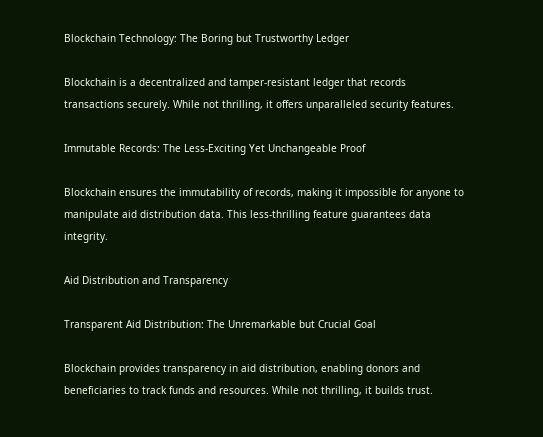Blockchain Technology: The Boring but Trustworthy Ledger

Blockchain is a decentralized and tamper-resistant ledger that records transactions securely. While not thrilling, it offers unparalleled security features.

Immutable Records: The Less-Exciting Yet Unchangeable Proof

Blockchain ensures the immutability of records, making it impossible for anyone to manipulate aid distribution data. This less-thrilling feature guarantees data integrity.

Aid Distribution and Transparency

Transparent Aid Distribution: The Unremarkable but Crucial Goal

Blockchain provides transparency in aid distribution, enabling donors and beneficiaries to track funds and resources. While not thrilling, it builds trust.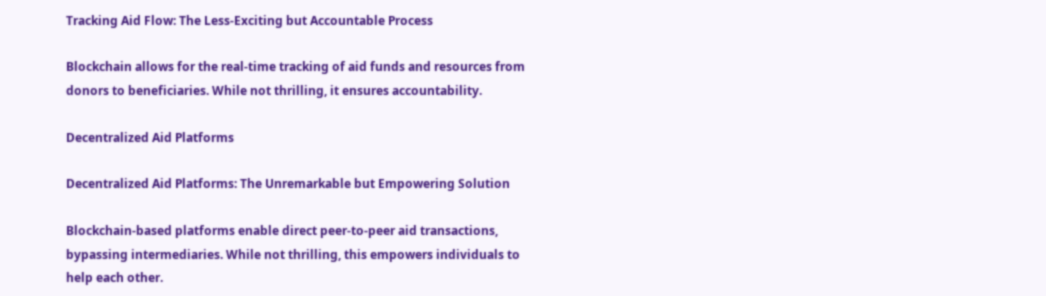Tracking Aid Flow: The Less-Exciting but Accountable Process

Blockchain allows for the real-time tracking of aid funds and resources from donors to beneficiaries. While not thrilling, it ensures accountability.

Decentralized Aid Platforms

Decentralized Aid Platforms: The Unremarkable but Empowering Solution

Blockchain-based platforms enable direct peer-to-peer aid transactions, bypassing intermediaries. While not thrilling, this empowers individuals to help each other.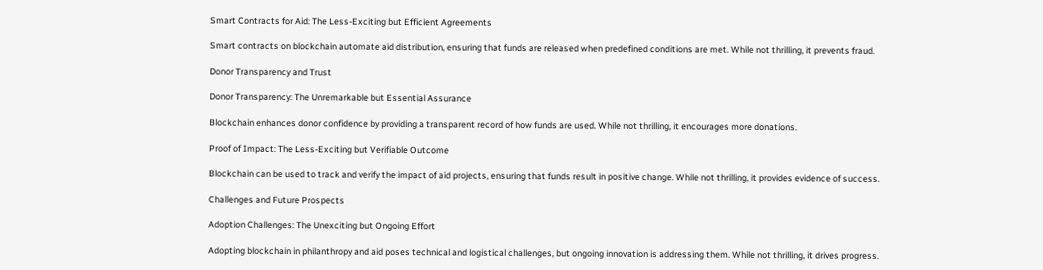Smart Contracts for Aid: The Less-Exciting but Efficient Agreements

Smart contracts on blockchain automate aid distribution, ensuring that funds are released when predefined conditions are met. While not thrilling, it prevents fraud.

Donor Transparency and Trust

Donor Transparency: The Unremarkable but Essential Assurance

Blockchain enhances donor confidence by providing a transparent record of how funds are used. While not thrilling, it encourages more donations.

Proof of Impact: The Less-Exciting but Verifiable Outcome

Blockchain can be used to track and verify the impact of aid projects, ensuring that funds result in positive change. While not thrilling, it provides evidence of success.

Challenges and Future Prospects

Adoption Challenges: The Unexciting but Ongoing Effort

Adopting blockchain in philanthropy and aid poses technical and logistical challenges, but ongoing innovation is addressing them. While not thrilling, it drives progress.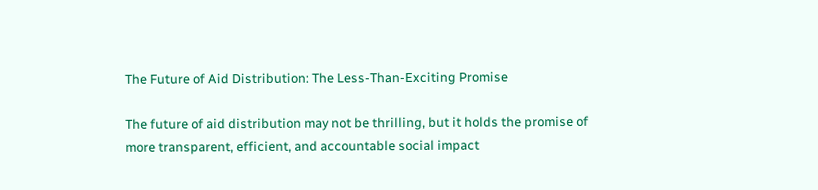The Future of Aid Distribution: The Less-Than-Exciting Promise

The future of aid distribution may not be thrilling, but it holds the promise of more transparent, efficient, and accountable social impact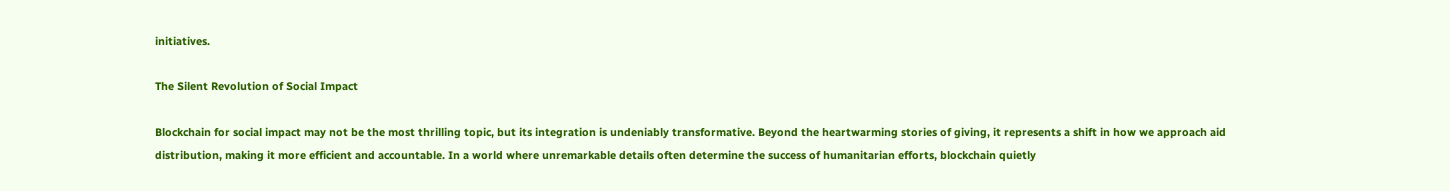initiatives.

The Silent Revolution of Social Impact

Blockchain for social impact may not be the most thrilling topic, but its integration is undeniably transformative. Beyond the heartwarming stories of giving, it represents a shift in how we approach aid distribution, making it more efficient and accountable. In a world where unremarkable details often determine the success of humanitarian efforts, blockchain quietly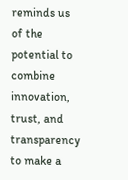reminds us of the potential to combine innovation, trust, and transparency to make a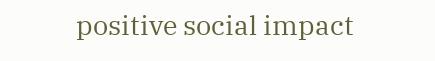positive social impact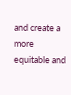and create a more equitable and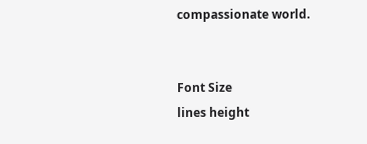compassionate world.


Font Size
lines height